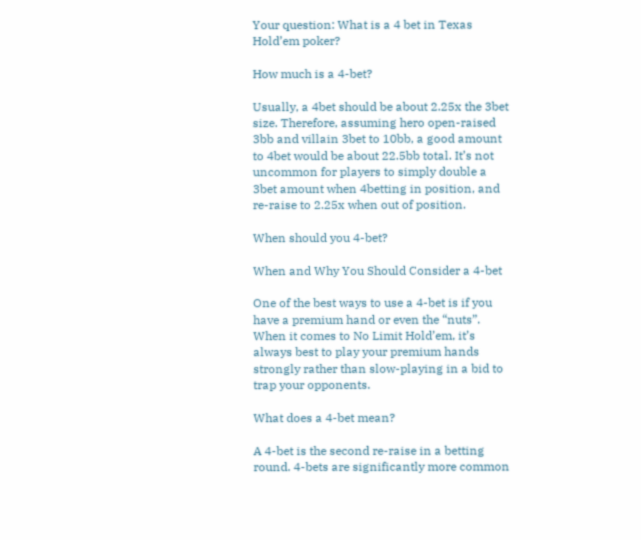Your question: What is a 4 bet in Texas Hold’em poker?

How much is a 4-bet?

Usually, a 4bet should be about 2.25x the 3bet size. Therefore, assuming hero open-raised 3bb and villain 3bet to 10bb, a good amount to 4bet would be about 22.5bb total. It’s not uncommon for players to simply double a 3bet amount when 4betting in position, and re-raise to 2.25x when out of position.

When should you 4-bet?

When and Why You Should Consider a 4-bet

One of the best ways to use a 4-bet is if you have a premium hand or even the “nuts”. When it comes to No Limit Hold’em, it’s always best to play your premium hands strongly rather than slow-playing in a bid to trap your opponents.

What does a 4-bet mean?

A 4-bet is the second re-raise in a betting round. 4-bets are significantly more common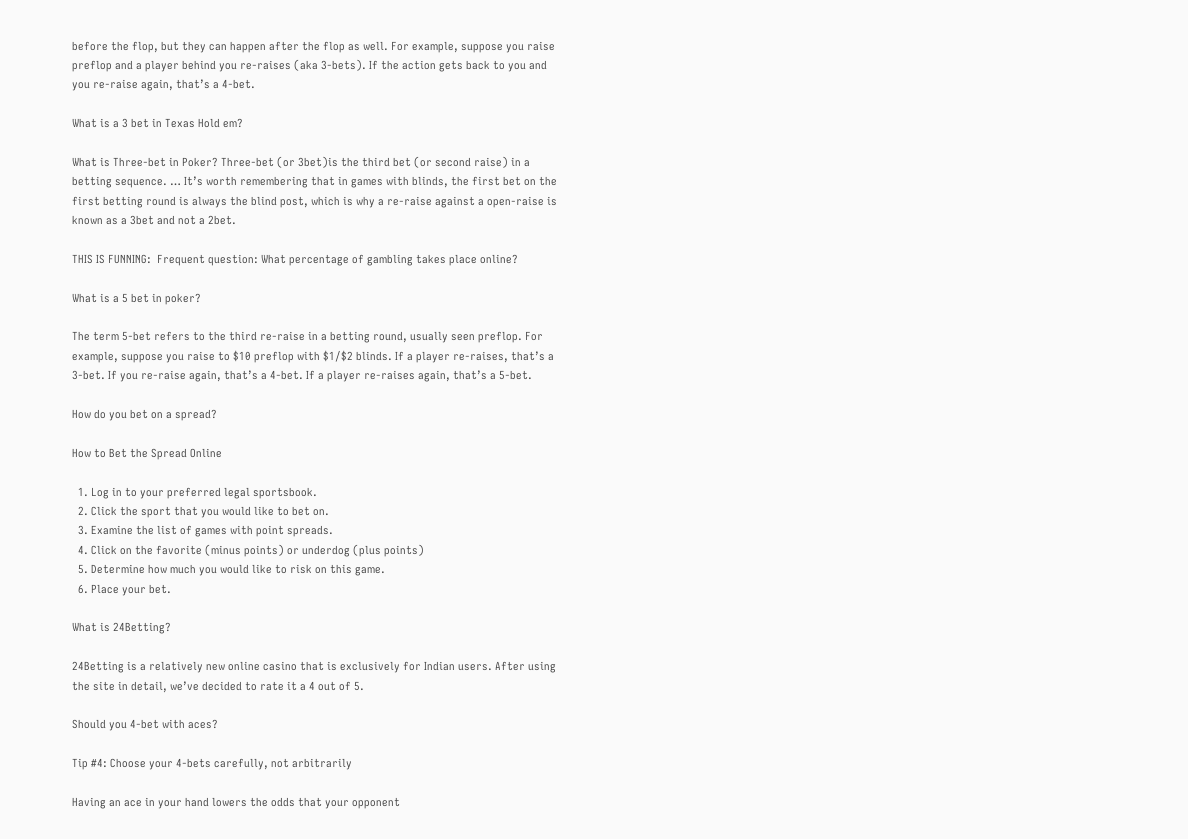before the flop, but they can happen after the flop as well. For example, suppose you raise preflop and a player behind you re-raises (aka 3-bets). If the action gets back to you and you re-raise again, that’s a 4-bet.

What is a 3 bet in Texas Hold em?

What is Three-bet in Poker? Three-bet (or 3bet)is the third bet (or second raise) in a betting sequence. … It’s worth remembering that in games with blinds, the first bet on the first betting round is always the blind post, which is why a re-raise against a open-raise is known as a 3bet and not a 2bet.

THIS IS FUNNING:  Frequent question: What percentage of gambling takes place online?

What is a 5 bet in poker?

The term 5-bet refers to the third re-raise in a betting round, usually seen preflop. For example, suppose you raise to $10 preflop with $1/$2 blinds. If a player re-raises, that’s a 3-bet. If you re-raise again, that’s a 4-bet. If a player re-raises again, that’s a 5-bet.

How do you bet on a spread?

How to Bet the Spread Online

  1. Log in to your preferred legal sportsbook.
  2. Click the sport that you would like to bet on.
  3. Examine the list of games with point spreads.
  4. Click on the favorite (minus points) or underdog (plus points)
  5. Determine how much you would like to risk on this game.
  6. Place your bet.

What is 24Betting?

24Betting is a relatively new online casino that is exclusively for Indian users. After using the site in detail, we’ve decided to rate it a 4 out of 5.

Should you 4-bet with aces?

Tip #4: Choose your 4-bets carefully, not arbitrarily

Having an ace in your hand lowers the odds that your opponent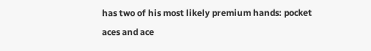has two of his most likely premium hands: pocket aces and ace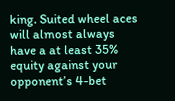king. Suited wheel aces will almost always have a at least 35% equity against your opponent’s 4-bet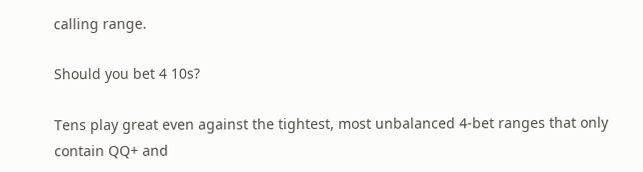calling range.

Should you bet 4 10s?

Tens play great even against the tightest, most unbalanced 4-bet ranges that only contain QQ+ and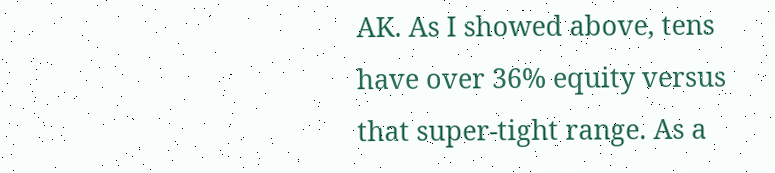AK. As I showed above, tens have over 36% equity versus that super-tight range. As a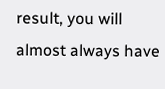result, you will almost always have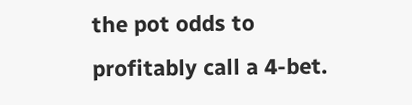the pot odds to profitably call a 4-bet.